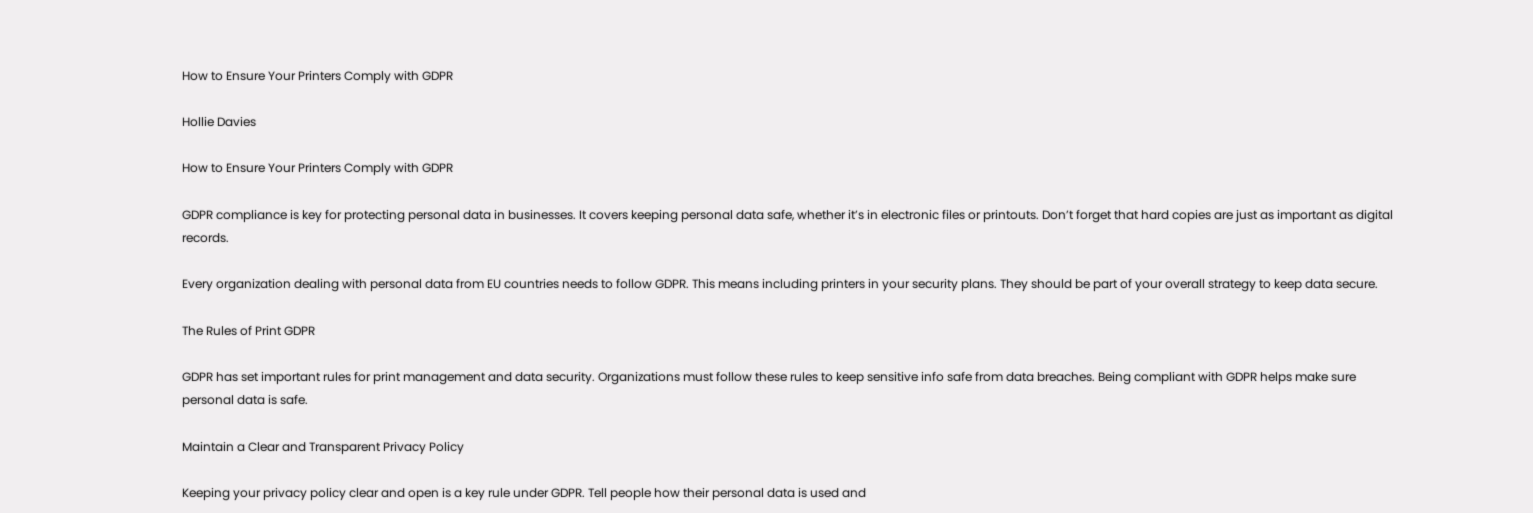How to Ensure Your Printers Comply with GDPR

Hollie Davies

How to Ensure Your Printers Comply with GDPR

GDPR compliance is key for protecting personal data in businesses. It covers keeping personal data safe, whether it’s in electronic files or printouts. Don’t forget that hard copies are just as important as digital records.

Every organization dealing with personal data from EU countries needs to follow GDPR. This means including printers in your security plans. They should be part of your overall strategy to keep data secure.

The Rules of Print GDPR

GDPR has set important rules for print management and data security. Organizations must follow these rules to keep sensitive info safe from data breaches. Being compliant with GDPR helps make sure personal data is safe.

Maintain a Clear and Transparent Privacy Policy

Keeping your privacy policy clear and open is a key rule under GDPR. Tell people how their personal data is used and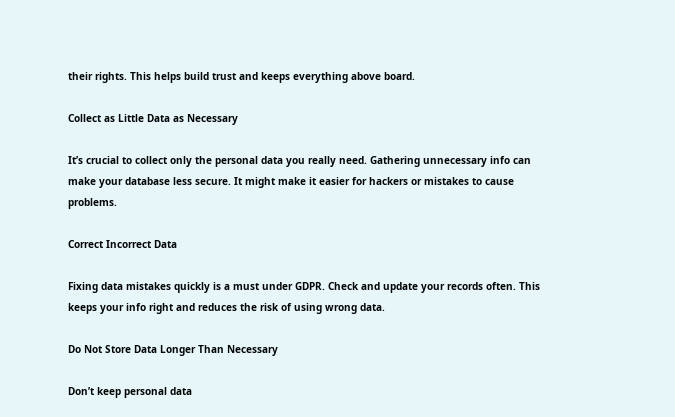their rights. This helps build trust and keeps everything above board.

Collect as Little Data as Necessary

It’s crucial to collect only the personal data you really need. Gathering unnecessary info can make your database less secure. It might make it easier for hackers or mistakes to cause problems.

Correct Incorrect Data

Fixing data mistakes quickly is a must under GDPR. Check and update your records often. This keeps your info right and reduces the risk of using wrong data.

Do Not Store Data Longer Than Necessary

Don’t keep personal data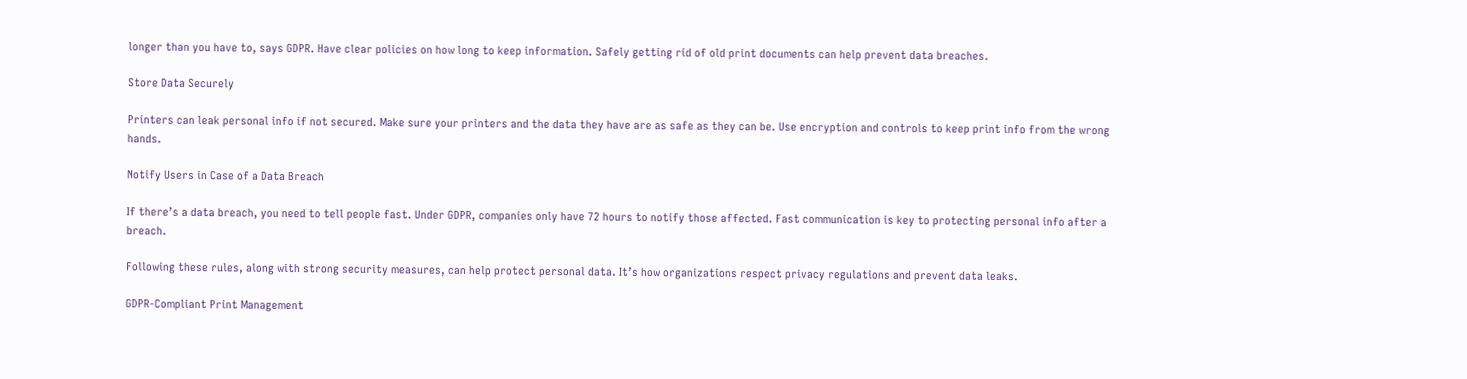longer than you have to, says GDPR. Have clear policies on how long to keep information. Safely getting rid of old print documents can help prevent data breaches.

Store Data Securely

Printers can leak personal info if not secured. Make sure your printers and the data they have are as safe as they can be. Use encryption and controls to keep print info from the wrong hands.

Notify Users in Case of a Data Breach

If there’s a data breach, you need to tell people fast. Under GDPR, companies only have 72 hours to notify those affected. Fast communication is key to protecting personal info after a breach.

Following these rules, along with strong security measures, can help protect personal data. It’s how organizations respect privacy regulations and prevent data leaks.

GDPR-Compliant Print Management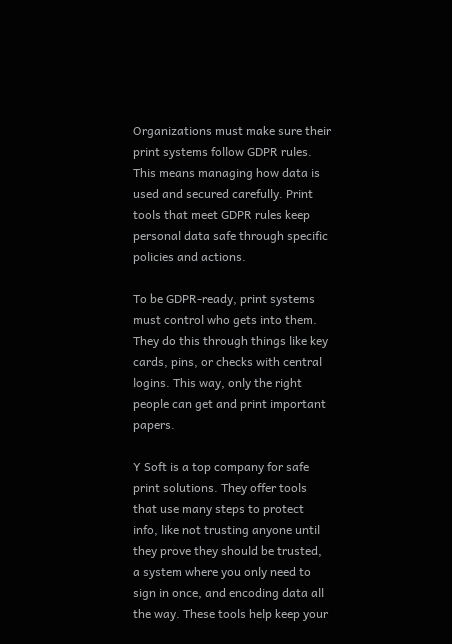Organizations must make sure their print systems follow GDPR rules. This means managing how data is used and secured carefully. Print tools that meet GDPR rules keep personal data safe through specific policies and actions.

To be GDPR-ready, print systems must control who gets into them. They do this through things like key cards, pins, or checks with central logins. This way, only the right people can get and print important papers.

Y Soft is a top company for safe print solutions. They offer tools that use many steps to protect info, like not trusting anyone until they prove they should be trusted, a system where you only need to sign in once, and encoding data all the way. These tools help keep your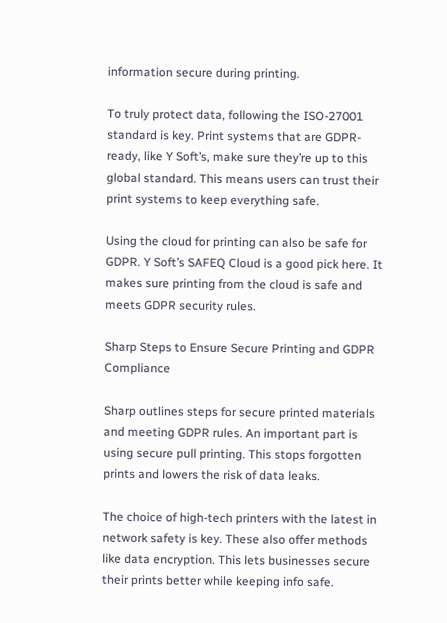information secure during printing.

To truly protect data, following the ISO-27001 standard is key. Print systems that are GDPR-ready, like Y Soft’s, make sure they’re up to this global standard. This means users can trust their print systems to keep everything safe.

Using the cloud for printing can also be safe for GDPR. Y Soft’s SAFEQ Cloud is a good pick here. It makes sure printing from the cloud is safe and meets GDPR security rules.

Sharp Steps to Ensure Secure Printing and GDPR Compliance

Sharp outlines steps for secure printed materials and meeting GDPR rules. An important part is using secure pull printing. This stops forgotten prints and lowers the risk of data leaks.

The choice of high-tech printers with the latest in network safety is key. These also offer methods like data encryption. This lets businesses secure their prints better while keeping info safe.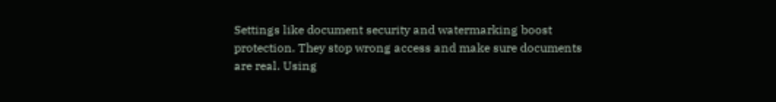Settings like document security and watermarking boost protection. They stop wrong access and make sure documents are real. Using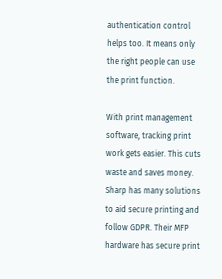authentication control helps too. It means only the right people can use the print function.

With print management software, tracking print work gets easier. This cuts waste and saves money. Sharp has many solutions to aid secure printing and follow GDPR. Their MFP hardware has secure print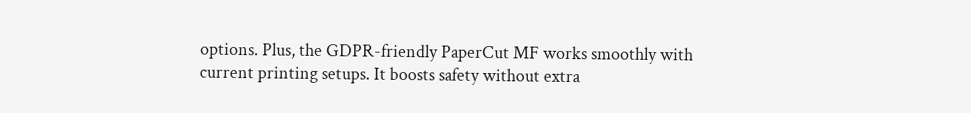options. Plus, the GDPR-friendly PaperCut MF works smoothly with current printing setups. It boosts safety without extra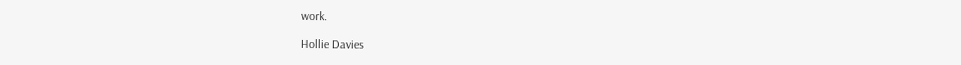work.

Hollie Davies